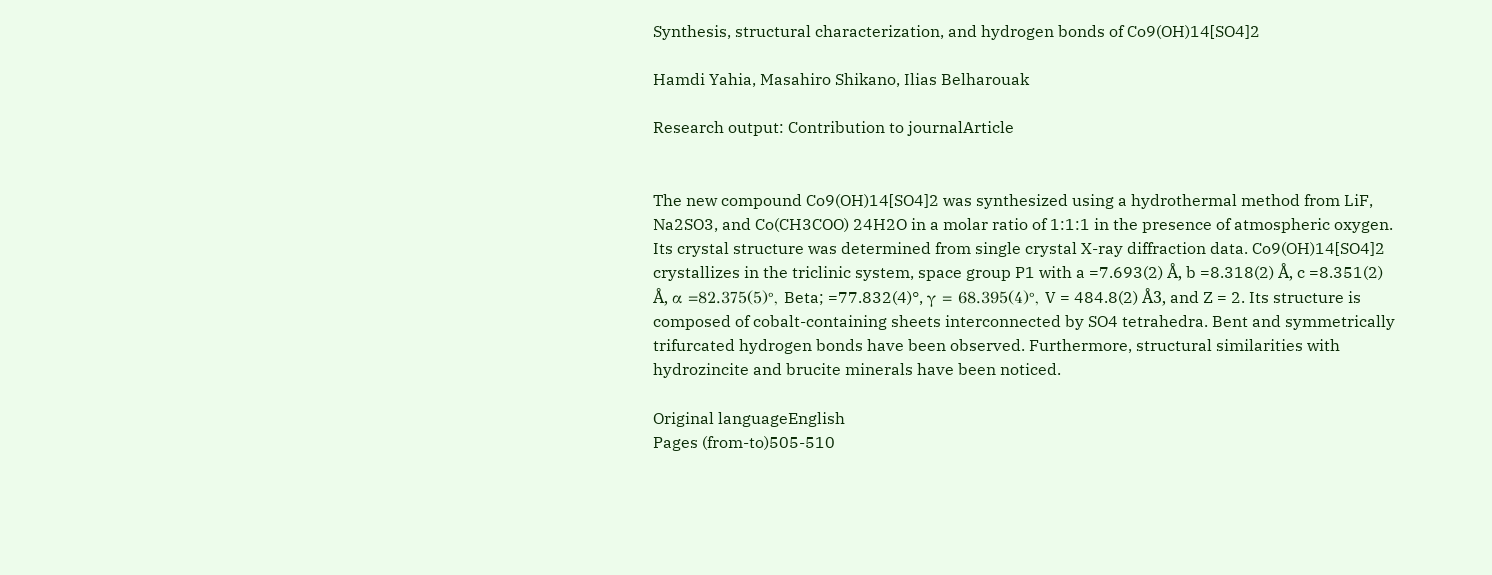Synthesis, structural characterization, and hydrogen bonds of Co9(OH)14[SO4]2

Hamdi Yahia, Masahiro Shikano, Ilias Belharouak

Research output: Contribution to journalArticle


The new compound Co9(OH)14[SO4]2 was synthesized using a hydrothermal method from LiF, Na2SO3, and Co(CH3COO) 24H2O in a molar ratio of 1:1:1 in the presence of atmospheric oxygen. Its crystal structure was determined from single crystal X-ray diffraction data. Co9(OH)14[SO4]2 crystallizes in the triclinic system, space group P1 with a =7.693(2) Å, b =8.318(2) Å, c =8.351(2) Å, α =82.375(5)°, Beta; =77.832(4)°, γ = 68.395(4)°, V = 484.8(2) Å3, and Z = 2. Its structure is composed of cobalt-containing sheets interconnected by SO4 tetrahedra. Bent and symmetrically trifurcated hydrogen bonds have been observed. Furthermore, structural similarities with hydrozincite and brucite minerals have been noticed.

Original languageEnglish
Pages (from-to)505-510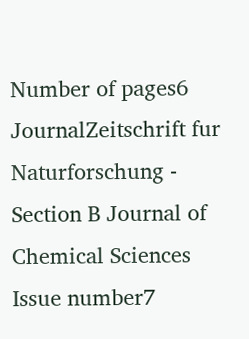Number of pages6
JournalZeitschrift fur Naturforschung - Section B Journal of Chemical Sciences
Issue number7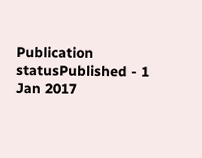Publication statusPublished - 1 Jan 2017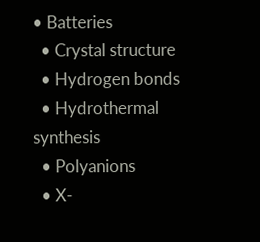• Batteries
  • Crystal structure
  • Hydrogen bonds
  • Hydrothermal synthesis
  • Polyanions
  • X-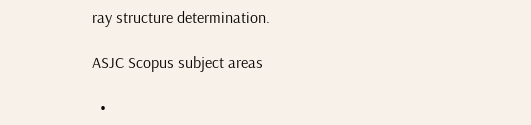ray structure determination.

ASJC Scopus subject areas

  •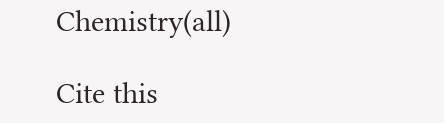Chemistry(all)

Cite this